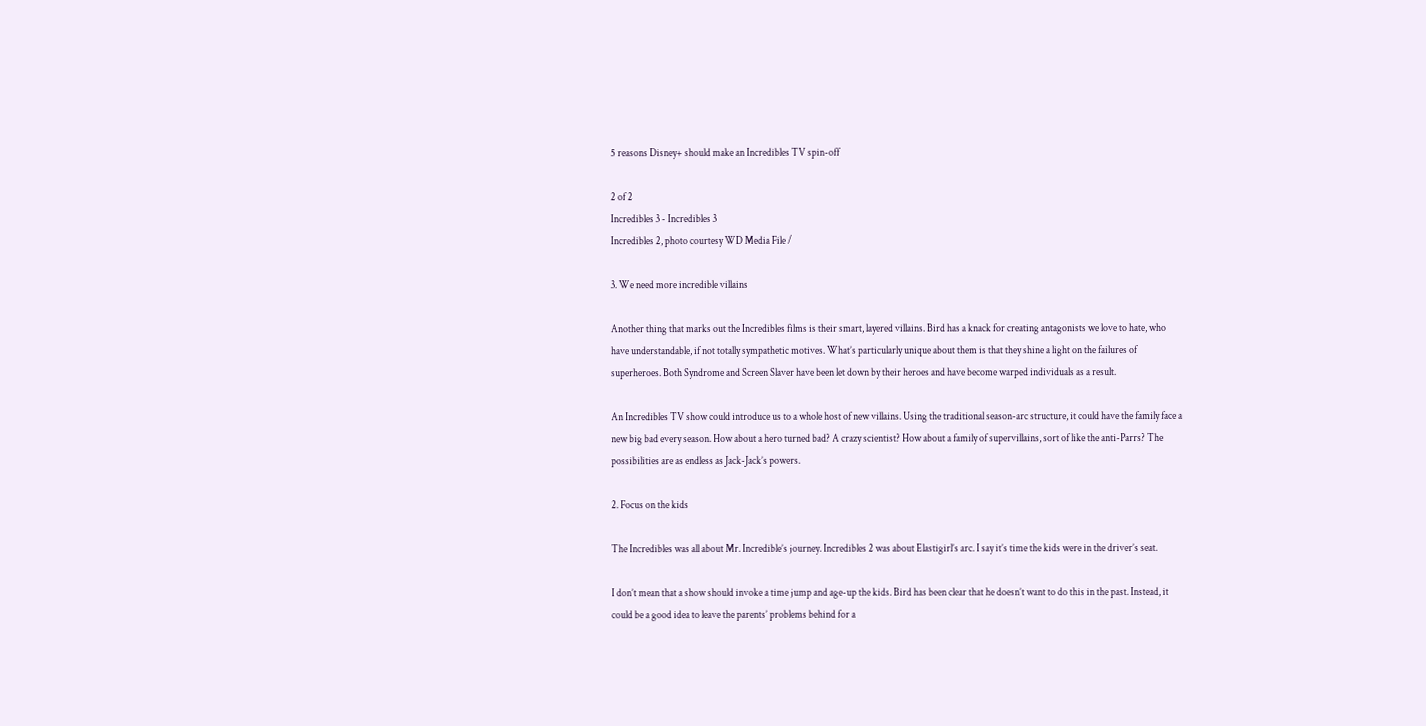5 reasons Disney+ should make an Incredibles TV spin-off

2 of 2
Incredibles 3 - Incredibles 3
Incredibles 2, photo courtesy WD Media File /

3. We need more incredible villains

Another thing that marks out the Incredibles films is their smart, layered villains. Bird has a knack for creating antagonists we love to hate, who have understandable, if not totally sympathetic motives. What’s particularly unique about them is that they shine a light on the failures of superheroes. Both Syndrome and Screen Slaver have been let down by their heroes and have become warped individuals as a result.

An Incredibles TV show could introduce us to a whole host of new villains. Using the traditional season-arc structure, it could have the family face a new big bad every season. How about a hero turned bad? A crazy scientist? How about a family of supervillains, sort of like the anti-Parrs? The possibilities are as endless as Jack-Jack’s powers.

2. Focus on the kids

The Incredibles was all about Mr. Incredible’s journey. Incredibles 2 was about Elastigirl’s arc. I say it’s time the kids were in the driver’s seat.

I don’t mean that a show should invoke a time jump and age-up the kids. Bird has been clear that he doesn’t want to do this in the past. Instead, it could be a good idea to leave the parents’ problems behind for a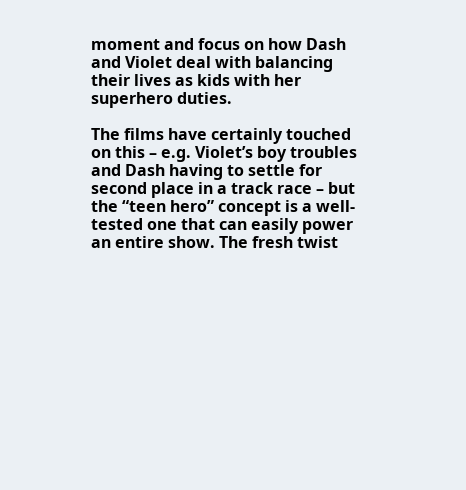moment and focus on how Dash and Violet deal with balancing their lives as kids with her superhero duties.

The films have certainly touched on this – e.g. Violet’s boy troubles and Dash having to settle for second place in a track race – but the “teen hero” concept is a well-tested one that can easily power an entire show. The fresh twist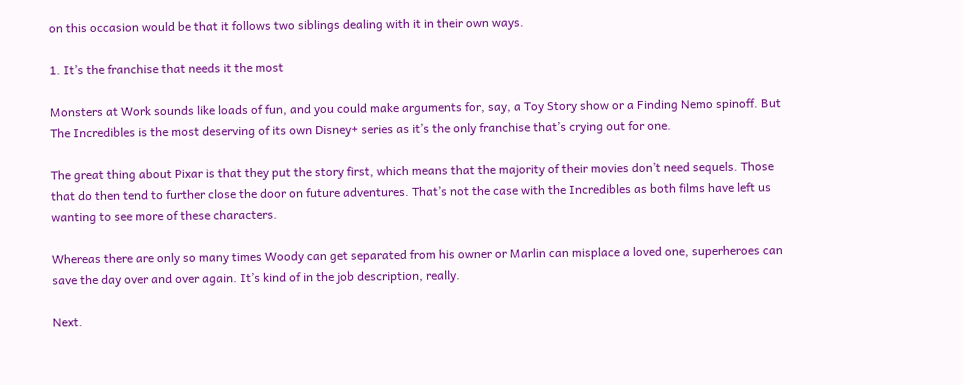on this occasion would be that it follows two siblings dealing with it in their own ways.

1. It’s the franchise that needs it the most

Monsters at Work sounds like loads of fun, and you could make arguments for, say, a Toy Story show or a Finding Nemo spinoff. But The Incredibles is the most deserving of its own Disney+ series as it’s the only franchise that’s crying out for one.

The great thing about Pixar is that they put the story first, which means that the majority of their movies don’t need sequels. Those that do then tend to further close the door on future adventures. That’s not the case with the Incredibles as both films have left us wanting to see more of these characters.

Whereas there are only so many times Woody can get separated from his owner or Marlin can misplace a loved one, superheroes can save the day over and over again. It’s kind of in the job description, really.

Next.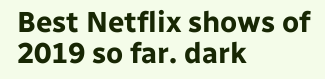Best Netflix shows of 2019 so far. dark